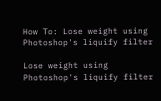How To: Lose weight using Photoshop's liquify filter

Lose weight using Photoshop's liquify filter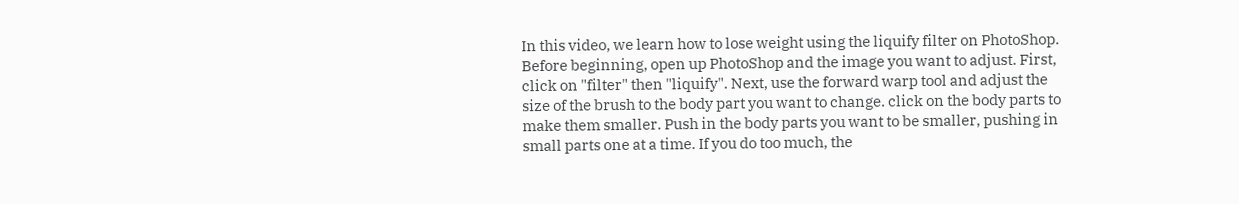In this video, we learn how to lose weight using the liquify filter on PhotoShop. Before beginning, open up PhotoShop and the image you want to adjust. First, click on "filter" then "liquify". Next, use the forward warp tool and adjust the size of the brush to the body part you want to change. click on the body parts to make them smaller. Push in the body parts you want to be smaller, pushing in small parts one at a time. If you do too much, the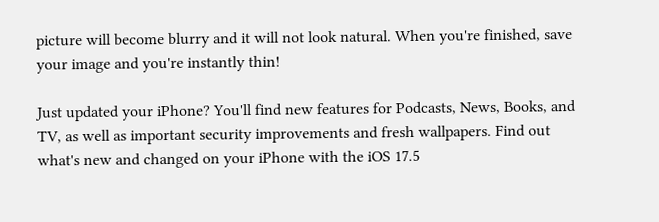picture will become blurry and it will not look natural. When you're finished, save your image and you're instantly thin!

Just updated your iPhone? You'll find new features for Podcasts, News, Books, and TV, as well as important security improvements and fresh wallpapers. Find out what's new and changed on your iPhone with the iOS 17.5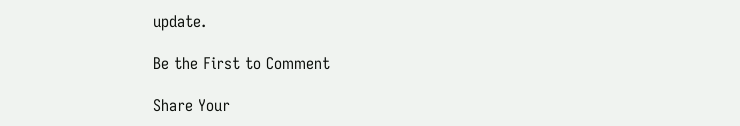update.

Be the First to Comment

Share Your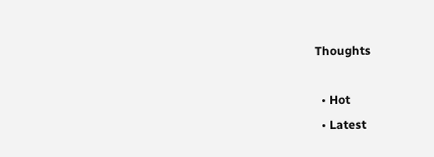Thoughts

  • Hot
  • Latest